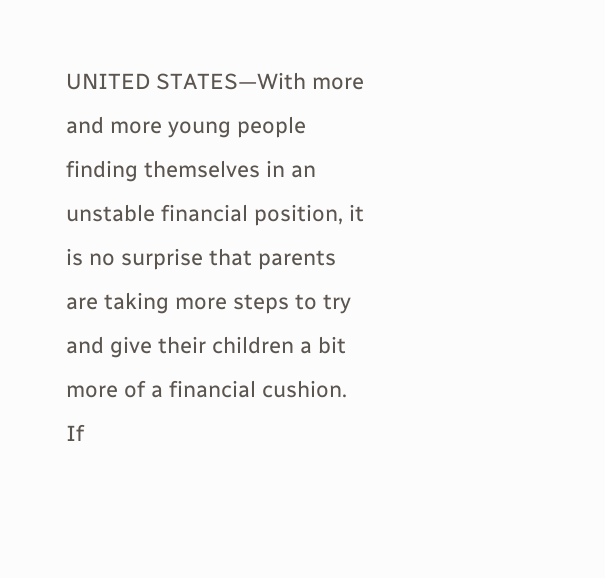UNITED STATES—With more and more young people finding themselves in an unstable financial position, it is no surprise that parents are taking more steps to try and give their children a bit more of a financial cushion. If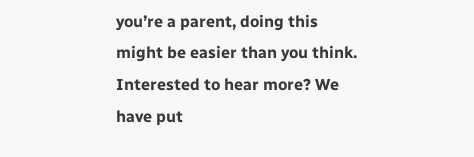you’re a parent, doing this might be easier than you think. Interested to hear more? We have put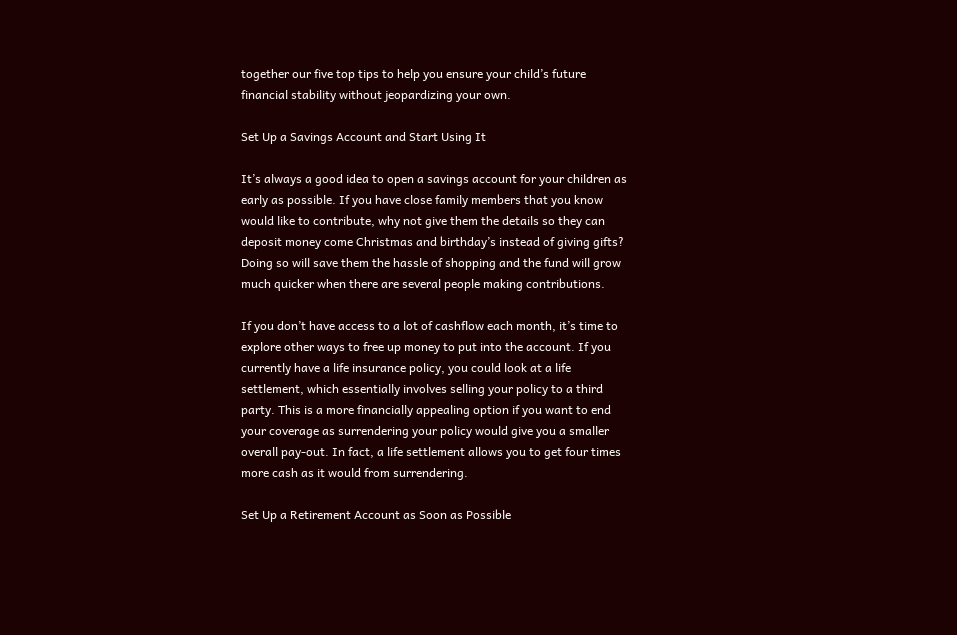together our five top tips to help you ensure your child’s future financial stability without jeopardizing your own.

Set Up a Savings Account and Start Using It

It’s always a good idea to open a savings account for your children as early as possible. If you have close family members that you know would like to contribute, why not give them the details so they can deposit money come Christmas and birthday’s instead of giving gifts? Doing so will save them the hassle of shopping and the fund will grow much quicker when there are several people making contributions.

If you don’t have access to a lot of cashflow each month, it’s time to explore other ways to free up money to put into the account. If you currently have a life insurance policy, you could look at a life settlement, which essentially involves selling your policy to a third party. This is a more financially appealing option if you want to end your coverage as surrendering your policy would give you a smaller overall pay-out. In fact, a life settlement allows you to get four times more cash as it would from surrendering.

Set Up a Retirement Account as Soon as Possible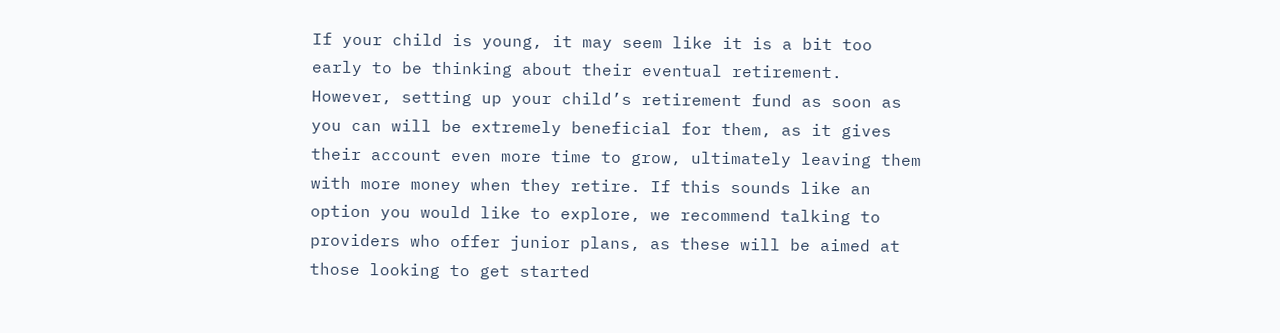If your child is young, it may seem like it is a bit too early to be thinking about their eventual retirement. However, setting up your child’s retirement fund as soon as you can will be extremely beneficial for them, as it gives their account even more time to grow, ultimately leaving them with more money when they retire. If this sounds like an option you would like to explore, we recommend talking to providers who offer junior plans, as these will be aimed at those looking to get started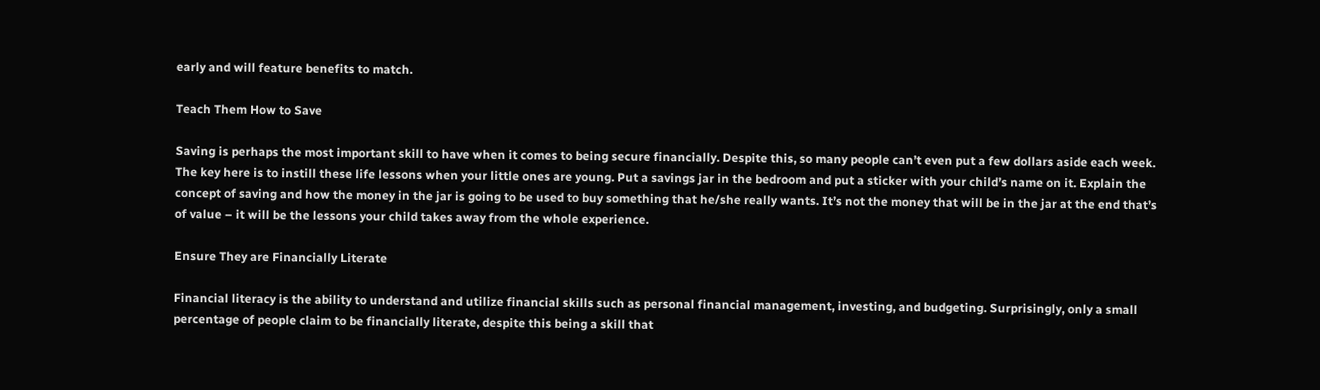early and will feature benefits to match.

Teach Them How to Save

Saving is perhaps the most important skill to have when it comes to being secure financially. Despite this, so many people can’t even put a few dollars aside each week. The key here is to instill these life lessons when your little ones are young. Put a savings jar in the bedroom and put a sticker with your child’s name on it. Explain the concept of saving and how the money in the jar is going to be used to buy something that he/she really wants. It’s not the money that will be in the jar at the end that’s of value – it will be the lessons your child takes away from the whole experience.

Ensure They are Financially Literate

Financial literacy is the ability to understand and utilize financial skills such as personal financial management, investing, and budgeting. Surprisingly, only a small percentage of people claim to be financially literate, despite this being a skill that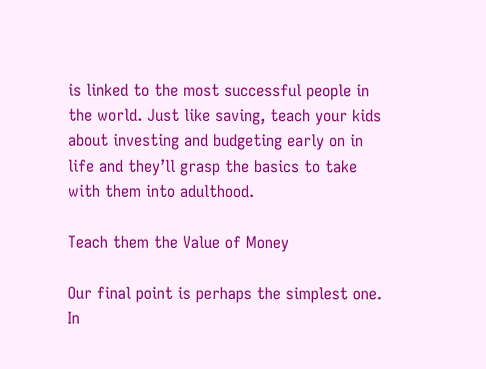is linked to the most successful people in the world. Just like saving, teach your kids about investing and budgeting early on in life and they’ll grasp the basics to take with them into adulthood.

Teach them the Value of Money

Our final point is perhaps the simplest one. In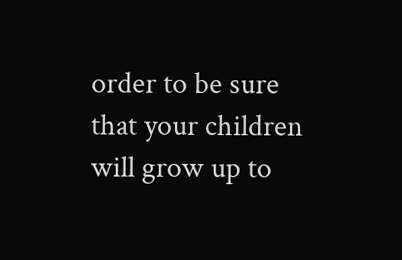order to be sure that your children will grow up to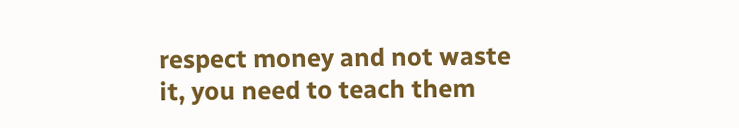respect money and not waste it, you need to teach them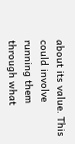about its value. This could involve running them through what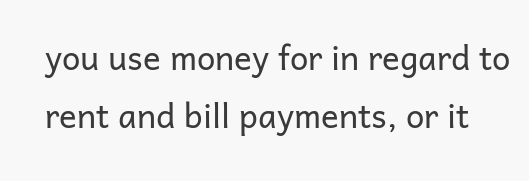you use money for in regard to rent and bill payments, or it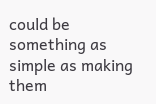could be something as simple as making them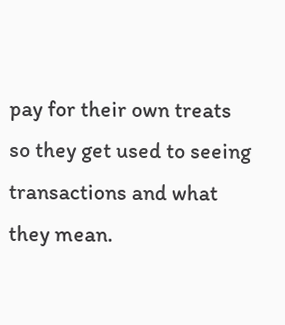pay for their own treats so they get used to seeing transactions and what they mean.